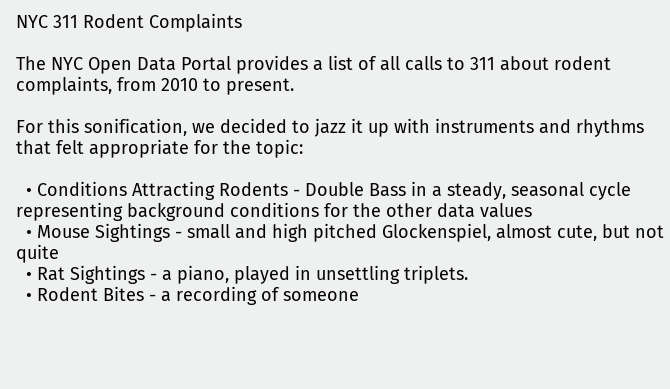NYC 311 Rodent Complaints

The NYC Open Data Portal provides a list of all calls to 311 about rodent complaints, from 2010 to present.

For this sonification, we decided to jazz it up with instruments and rhythms that felt appropriate for the topic:

  • Conditions Attracting Rodents - Double Bass in a steady, seasonal cycle representing background conditions for the other data values
  • Mouse Sightings - small and high pitched Glockenspiel, almost cute, but not quite
  • Rat Sightings - a piano, played in unsettling triplets.
  • Rodent Bites - a recording of someone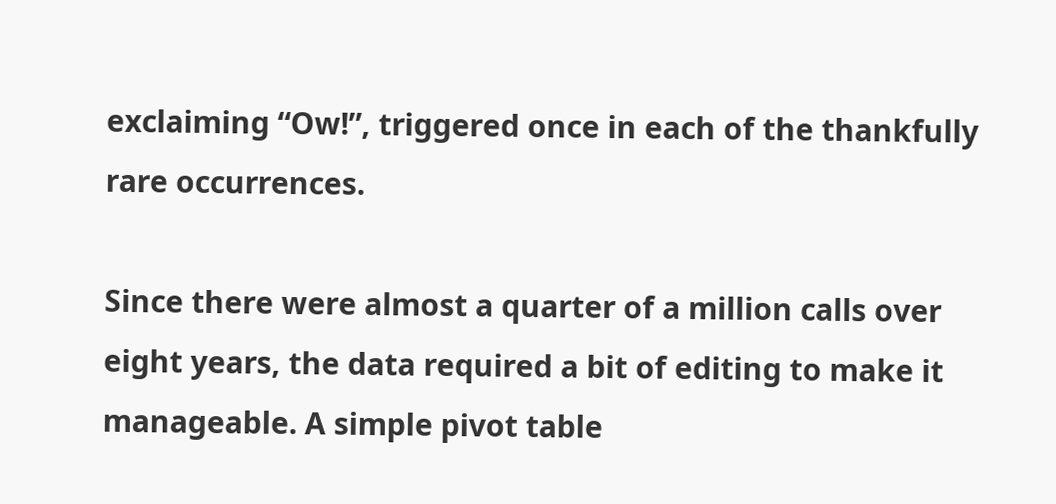exclaiming “Ow!”, triggered once in each of the thankfully rare occurrences.

Since there were almost a quarter of a million calls over eight years, the data required a bit of editing to make it manageable. A simple pivot table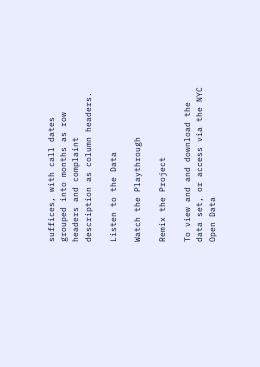suffices, with call dates grouped into months as row headers and complaint description as column headers.

Listen to the Data

Watch the Playthrough

Remix the Project

To view and and download the data set, or access via the NYC Open Data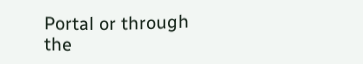Portal or through the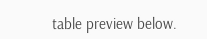table preview below.